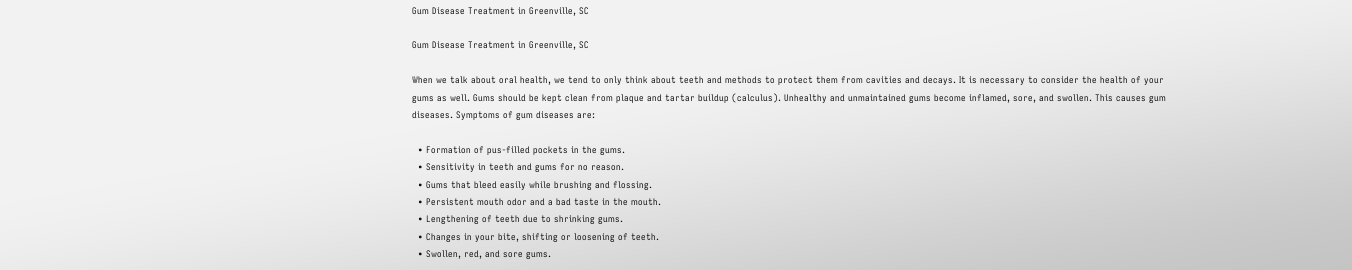Gum Disease Treatment in Greenville, SC

Gum Disease Treatment in Greenville, SC

When we talk about oral health, we tend to only think about teeth and methods to protect them from cavities and decays. It is necessary to consider the health of your gums as well. Gums should be kept clean from plaque and tartar buildup (calculus). Unhealthy and unmaintained gums become inflamed, sore, and swollen. This causes gum diseases. Symptoms of gum diseases are:

  • Formation of pus-filled pockets in the gums.
  • Sensitivity in teeth and gums for no reason.
  • Gums that bleed easily while brushing and flossing.
  • Persistent mouth odor and a bad taste in the mouth.
  • Lengthening of teeth due to shrinking gums.
  • Changes in your bite, shifting or loosening of teeth.
  • Swollen, red, and sore gums.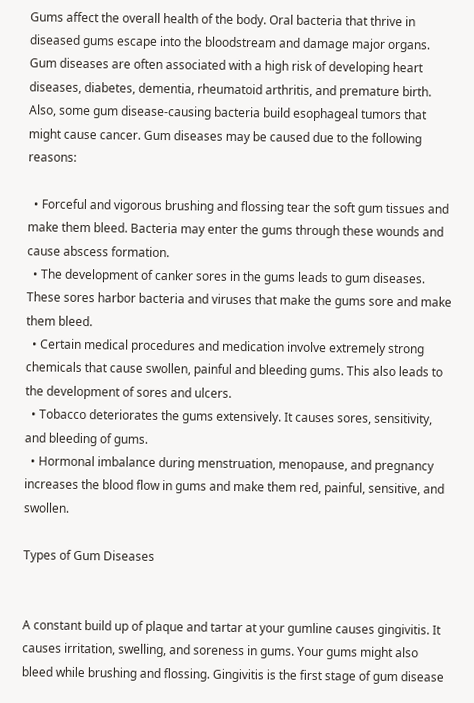Gums affect the overall health of the body. Oral bacteria that thrive in diseased gums escape into the bloodstream and damage major organs.  Gum diseases are often associated with a high risk of developing heart diseases, diabetes, dementia, rheumatoid arthritis, and premature birth. Also, some gum disease-causing bacteria build esophageal tumors that might cause cancer. Gum diseases may be caused due to the following reasons:

  • Forceful and vigorous brushing and flossing tear the soft gum tissues and make them bleed. Bacteria may enter the gums through these wounds and cause abscess formation.
  • The development of canker sores in the gums leads to gum diseases. These sores harbor bacteria and viruses that make the gums sore and make them bleed.
  • Certain medical procedures and medication involve extremely strong chemicals that cause swollen, painful and bleeding gums. This also leads to the development of sores and ulcers.
  • Tobacco deteriorates the gums extensively. It causes sores, sensitivity, and bleeding of gums.
  • Hormonal imbalance during menstruation, menopause, and pregnancy increases the blood flow in gums and make them red, painful, sensitive, and swollen.

Types of Gum Diseases


A constant build up of plaque and tartar at your gumline causes gingivitis. It causes irritation, swelling, and soreness in gums. Your gums might also bleed while brushing and flossing. Gingivitis is the first stage of gum disease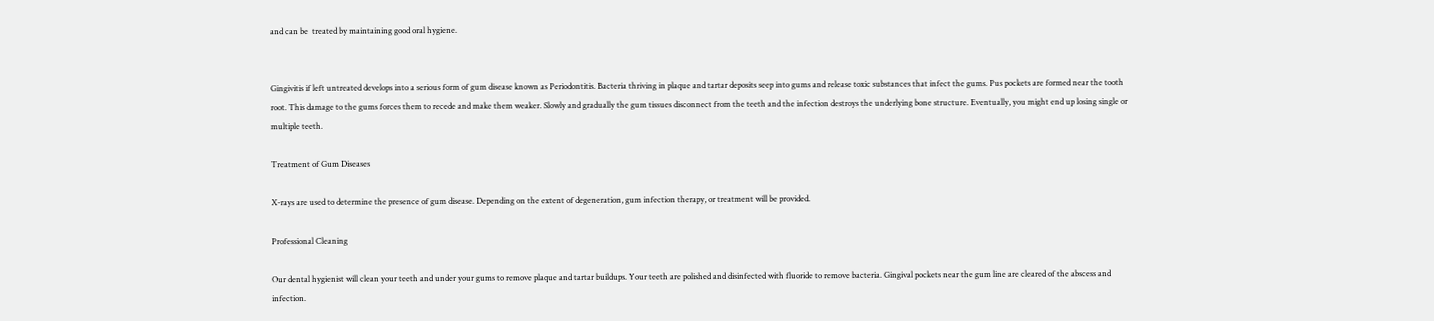and can be  treated by maintaining good oral hygiene.


Gingivitis if left untreated develops into a serious form of gum disease known as Periodontitis. Bacteria thriving in plaque and tartar deposits seep into gums and release toxic substances that infect the gums. Pus pockets are formed near the tooth root. This damage to the gums forces them to recede and make them weaker. Slowly and gradually the gum tissues disconnect from the teeth and the infection destroys the underlying bone structure. Eventually, you might end up losing single or multiple teeth.

Treatment of Gum Diseases

X-rays are used to determine the presence of gum disease. Depending on the extent of degeneration, gum infection therapy, or treatment will be provided.

Professional Cleaning

Our dental hygienist will clean your teeth and under your gums to remove plaque and tartar buildups. Your teeth are polished and disinfected with fluoride to remove bacteria. Gingival pockets near the gum line are cleared of the abscess and infection.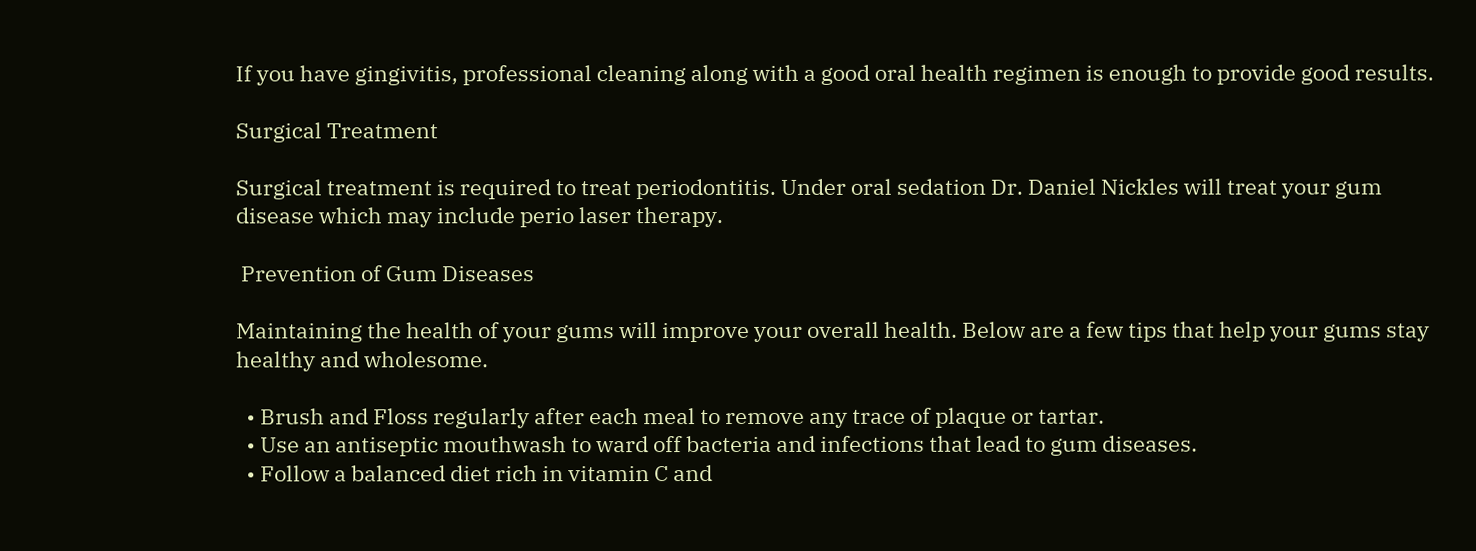If you have gingivitis, professional cleaning along with a good oral health regimen is enough to provide good results.

Surgical Treatment

Surgical treatment is required to treat periodontitis. Under oral sedation Dr. Daniel Nickles will treat your gum disease which may include perio laser therapy.

 Prevention of Gum Diseases

Maintaining the health of your gums will improve your overall health. Below are a few tips that help your gums stay healthy and wholesome.

  • Brush and Floss regularly after each meal to remove any trace of plaque or tartar.
  • Use an antiseptic mouthwash to ward off bacteria and infections that lead to gum diseases.
  • Follow a balanced diet rich in vitamin C and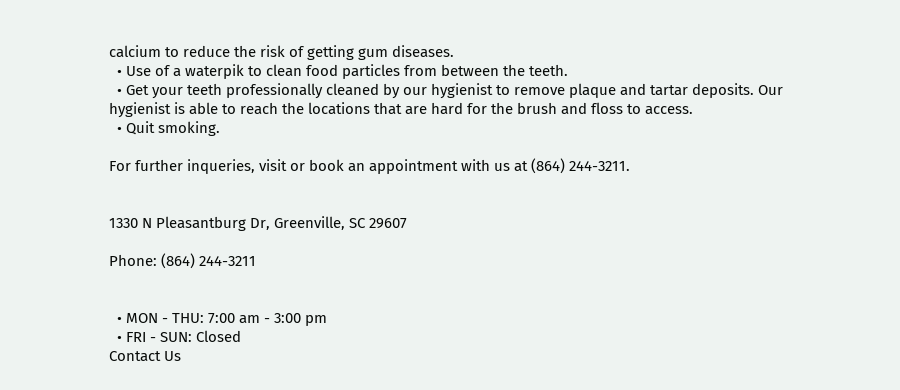calcium to reduce the risk of getting gum diseases.
  • Use of a waterpik to clean food particles from between the teeth.
  • Get your teeth professionally cleaned by our hygienist to remove plaque and tartar deposits. Our hygienist is able to reach the locations that are hard for the brush and floss to access.
  • Quit smoking.

For further inqueries, visit or book an appointment with us at (864) 244-3211.


1330 N Pleasantburg Dr, Greenville, SC 29607

Phone: (864) 244-3211


  • MON - THU: 7:00 am - 3:00 pm
  • FRI - SUN: Closed
Contact Us